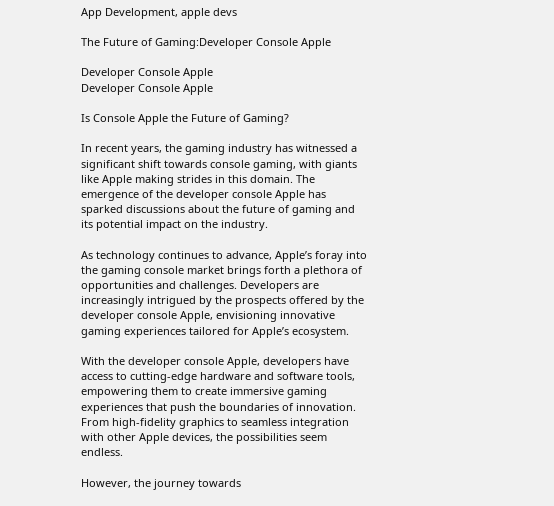App Development, apple devs

The Future of Gaming:Developer Console Apple

Developer Console Apple
Developer Console Apple

Is Console Apple the Future of Gaming?

In recent years, the gaming industry has witnessed a significant shift towards console gaming, with giants like Apple making strides in this domain. The emergence of the developer console Apple has sparked discussions about the future of gaming and its potential impact on the industry.

As technology continues to advance, Apple’s foray into the gaming console market brings forth a plethora of opportunities and challenges. Developers are increasingly intrigued by the prospects offered by the developer console Apple, envisioning innovative gaming experiences tailored for Apple’s ecosystem.

With the developer console Apple, developers have access to cutting-edge hardware and software tools, empowering them to create immersive gaming experiences that push the boundaries of innovation. From high-fidelity graphics to seamless integration with other Apple devices, the possibilities seem endless.

However, the journey towards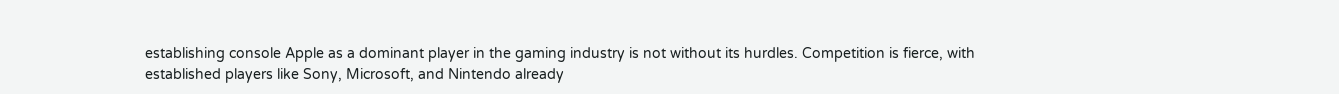establishing console Apple as a dominant player in the gaming industry is not without its hurdles. Competition is fierce, with established players like Sony, Microsoft, and Nintendo already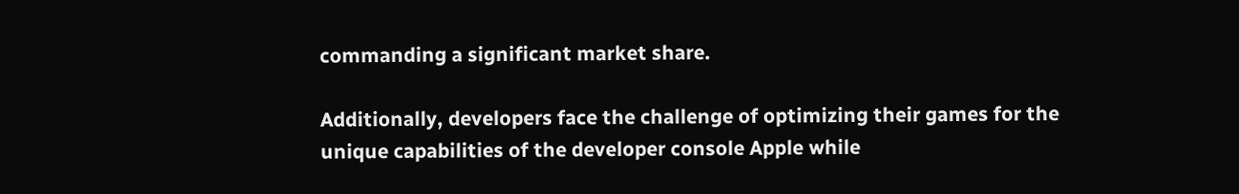commanding a significant market share.

Additionally, developers face the challenge of optimizing their games for the unique capabilities of the developer console Apple while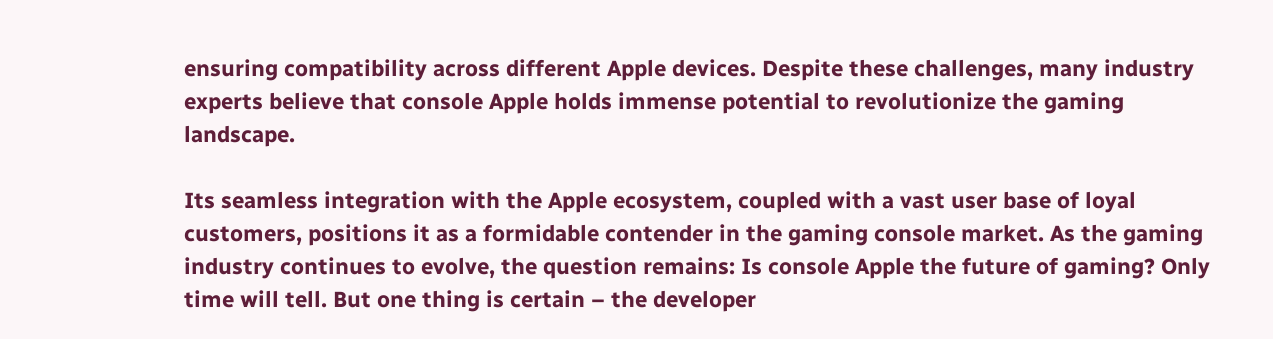ensuring compatibility across different Apple devices. Despite these challenges, many industry experts believe that console Apple holds immense potential to revolutionize the gaming landscape.

Its seamless integration with the Apple ecosystem, coupled with a vast user base of loyal customers, positions it as a formidable contender in the gaming console market. As the gaming industry continues to evolve, the question remains: Is console Apple the future of gaming? Only time will tell. But one thing is certain – the developer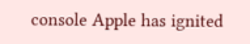console Apple has ignited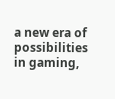a new era of possibilities in gaming,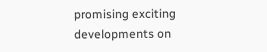promising exciting developments on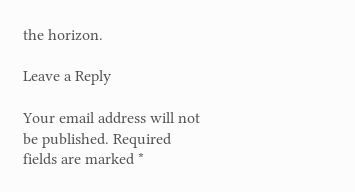the horizon.

Leave a Reply

Your email address will not be published. Required fields are marked *